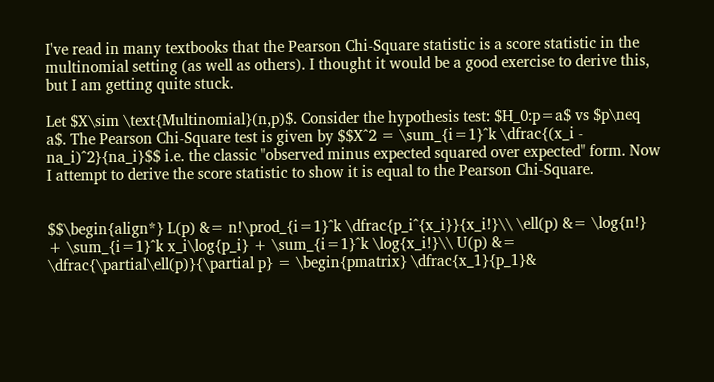I've read in many textbooks that the Pearson Chi-Square statistic is a score statistic in the multinomial setting (as well as others). I thought it would be a good exercise to derive this, but I am getting quite stuck.

Let $X\sim \text{Multinomial}(n,p)$. Consider the hypothesis test: $H_0:p=a$ vs $p\neq a$. The Pearson Chi-Square test is given by $$X^2 = \sum_{i=1}^k \dfrac{(x_i - na_i)^2}{na_i}$$ i.e. the classic "observed minus expected squared over expected" form. Now I attempt to derive the score statistic to show it is equal to the Pearson Chi-Square.


$$\begin{align*} L(p) &= n!\prod_{i=1}^k \dfrac{p_i^{x_i}}{x_i!}\\ \ell(p) &= \log{n!} + \sum_{i=1}^k x_i\log{p_i} + \sum_{i=1}^k \log{x_i!}\\ U(p) &= \dfrac{\partial\ell(p)}{\partial p} = \begin{pmatrix} \dfrac{x_1}{p_1}&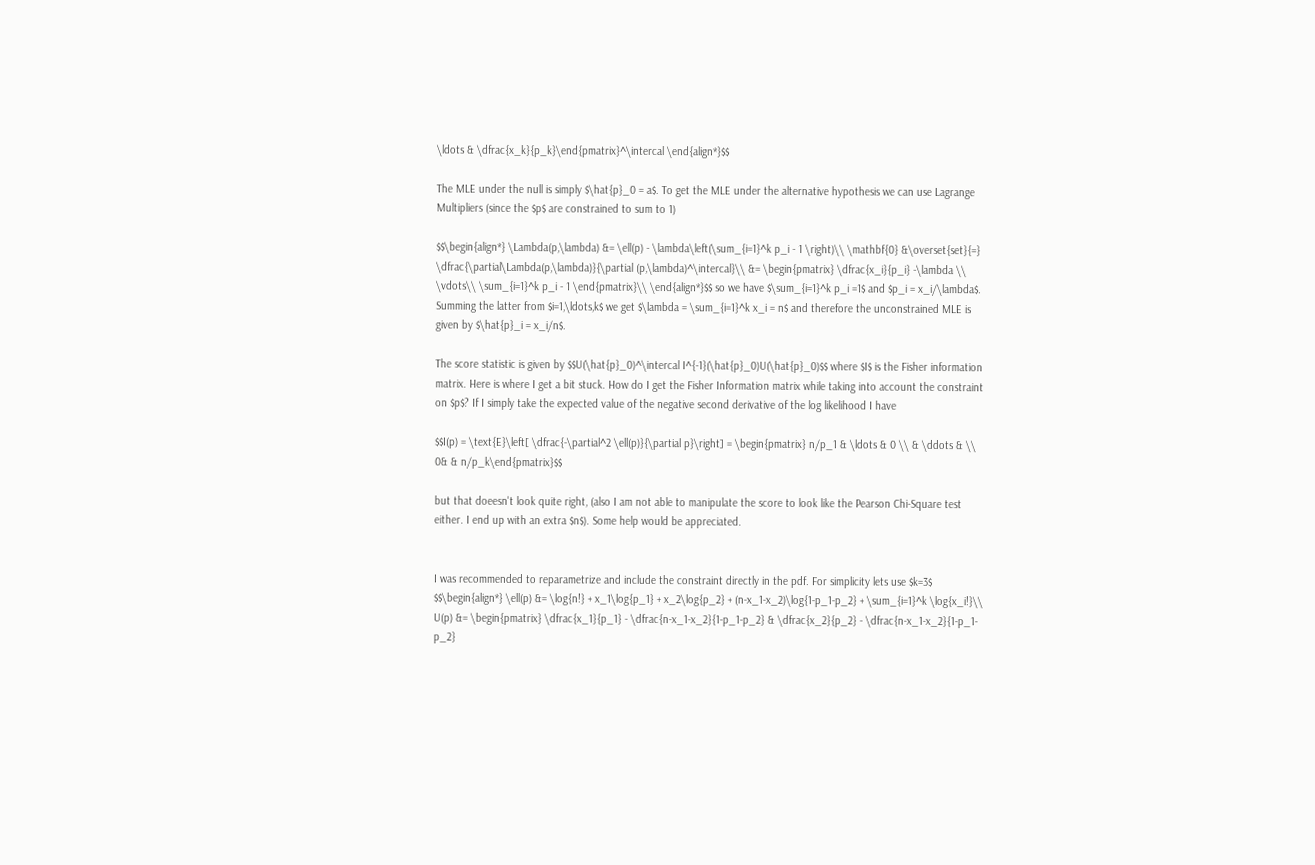\ldots & \dfrac{x_k}{p_k}\end{pmatrix}^\intercal \end{align*}$$

The MLE under the null is simply $\hat{p}_0 = a$. To get the MLE under the alternative hypothesis we can use Lagrange Multipliers (since the $p$ are constrained to sum to 1)

$$\begin{align*} \Lambda(p,\lambda) &= \ell(p) - \lambda\left(\sum_{i=1}^k p_i - 1 \right)\\ \mathbf{0} &\overset{set}{=} \dfrac{\partial\Lambda(p,\lambda)}{\partial (p,\lambda)^\intercal}\\ &= \begin{pmatrix} \dfrac{x_i}{p_i} -\lambda \\ \vdots\\ \sum_{i=1}^k p_i - 1 \end{pmatrix}\\ \end{align*}$$ so we have $\sum_{i=1}^k p_i =1$ and $p_i = x_i/\lambda$. Summing the latter from $i=1,\ldots,k$ we get $\lambda = \sum_{i=1}^k x_i = n$ and therefore the unconstrained MLE is given by $\hat{p}_i = x_i/n$.

The score statistic is given by $$U(\hat{p}_0)^\intercal I^{-1}(\hat{p}_0)U(\hat{p}_0)$$ where $I$ is the Fisher information matrix. Here is where I get a bit stuck. How do I get the Fisher Information matrix while taking into account the constraint on $p$? If I simply take the expected value of the negative second derivative of the log likelihood I have

$$I(p) = \text{E}\left[ \dfrac{-\partial^2 \ell(p)}{\partial p}\right] = \begin{pmatrix} n/p_1 & \ldots & 0 \\ & \ddots & \\ 0& & n/p_k\end{pmatrix}$$

but that doeesn't look quite right, (also I am not able to manipulate the score to look like the Pearson Chi-Square test either. I end up with an extra $n$). Some help would be appreciated.


I was recommended to reparametrize and include the constraint directly in the pdf. For simplicity lets use $k=3$ $$\begin{align*} \ell(p) &= \log{n!} + x_1\log{p_1} + x_2\log{p_2} + (n-x_1-x_2)\log{1-p_1-p_2} + \sum_{i=1}^k \log{x_i!}\\ U(p) &= \begin{pmatrix} \dfrac{x_1}{p_1} - \dfrac{n-x_1-x_2}{1-p_1-p_2} & \dfrac{x_2}{p_2} - \dfrac{n-x_1-x_2}{1-p_1-p_2}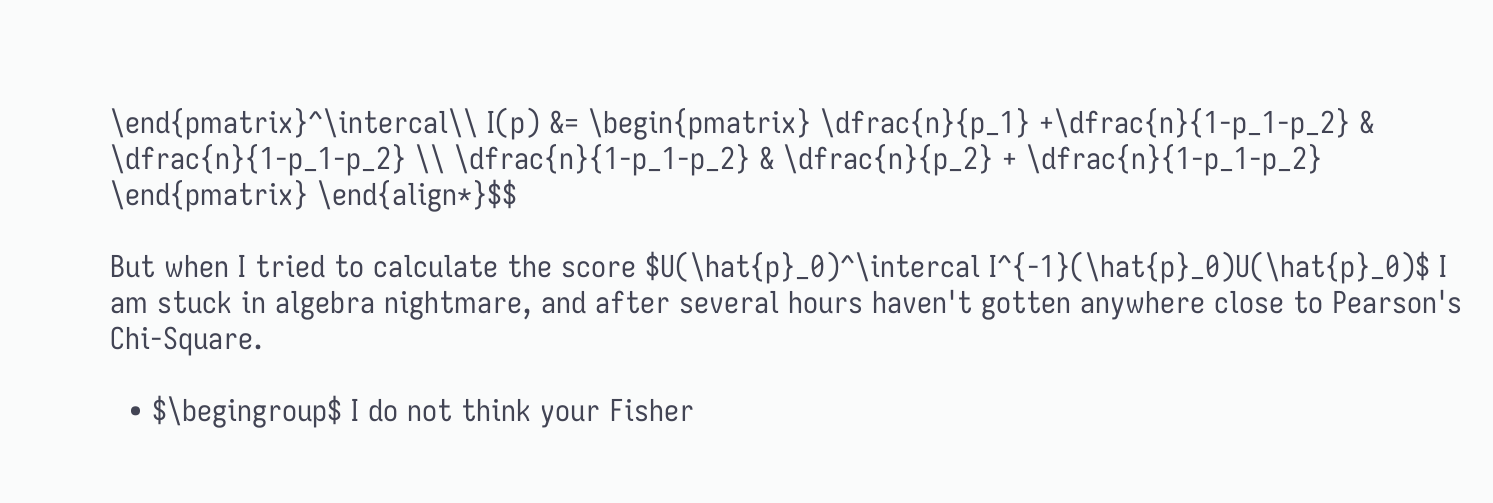\end{pmatrix}^\intercal\\ I(p) &= \begin{pmatrix} \dfrac{n}{p_1} +\dfrac{n}{1-p_1-p_2} & \dfrac{n}{1-p_1-p_2} \\ \dfrac{n}{1-p_1-p_2} & \dfrac{n}{p_2} + \dfrac{n}{1-p_1-p_2} \end{pmatrix} \end{align*}$$

But when I tried to calculate the score $U(\hat{p}_0)^\intercal I^{-1}(\hat{p}_0)U(\hat{p}_0)$ I am stuck in algebra nightmare, and after several hours haven't gotten anywhere close to Pearson's Chi-Square.

  • $\begingroup$ I do not think your Fisher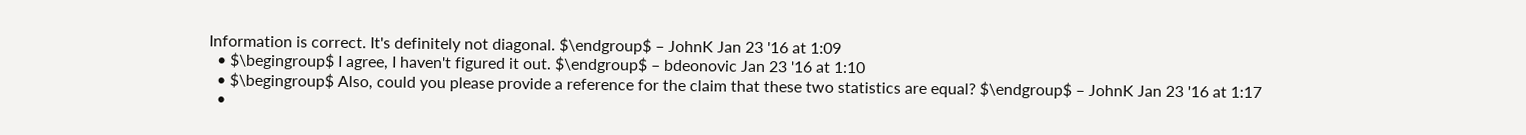Information is correct. It's definitely not diagonal. $\endgroup$ – JohnK Jan 23 '16 at 1:09
  • $\begingroup$ I agree, I haven't figured it out. $\endgroup$ – bdeonovic Jan 23 '16 at 1:10
  • $\begingroup$ Also, could you please provide a reference for the claim that these two statistics are equal? $\endgroup$ – JohnK Jan 23 '16 at 1:17
  •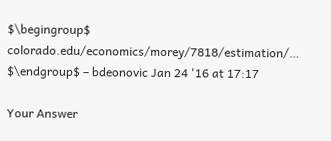$\begingroup$ colorado.edu/economics/morey/7818/estimation/… $\endgroup$ – bdeonovic Jan 24 '16 at 17:17

Your Answer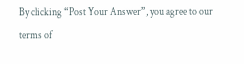By clicking “Post Your Answer”, you agree to our terms of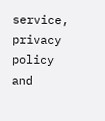service, privacy policy and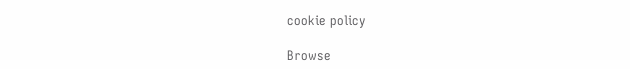cookie policy

Browse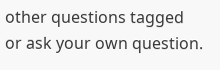other questions tagged or ask your own question.